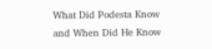What Did Podesta Know and When Did He Know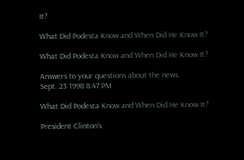It?

What Did Podesta Know and When Did He Know It?

What Did Podesta Know and When Did He Know It?

Answers to your questions about the news.
Sept. 23 1998 8:47 PM

What Did Podesta Know and When Did He Know It?

President Clinton's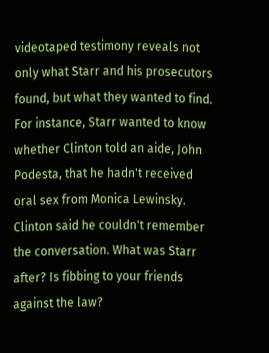videotaped testimony reveals not only what Starr and his prosecutors found, but what they wanted to find. For instance, Starr wanted to know whether Clinton told an aide, John Podesta, that he hadn't received oral sex from Monica Lewinsky. Clinton said he couldn't remember the conversation. What was Starr after? Is fibbing to your friends against the law?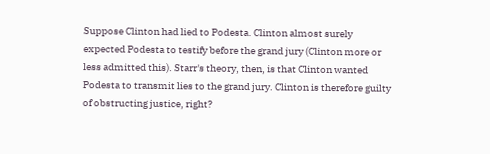Suppose Clinton had lied to Podesta. Clinton almost surely expected Podesta to testify before the grand jury (Clinton more or less admitted this). Starr's theory, then, is that Clinton wanted Podesta to transmit lies to the grand jury. Clinton is therefore guilty of obstructing justice, right?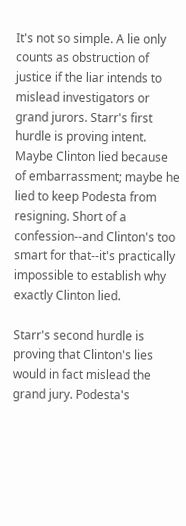It's not so simple. A lie only counts as obstruction of justice if the liar intends to mislead investigators or grand jurors. Starr's first hurdle is proving intent. Maybe Clinton lied because of embarrassment; maybe he lied to keep Podesta from resigning. Short of a confession--and Clinton's too smart for that--it's practically impossible to establish why exactly Clinton lied.

Starr's second hurdle is proving that Clinton's lies would in fact mislead the grand jury. Podesta's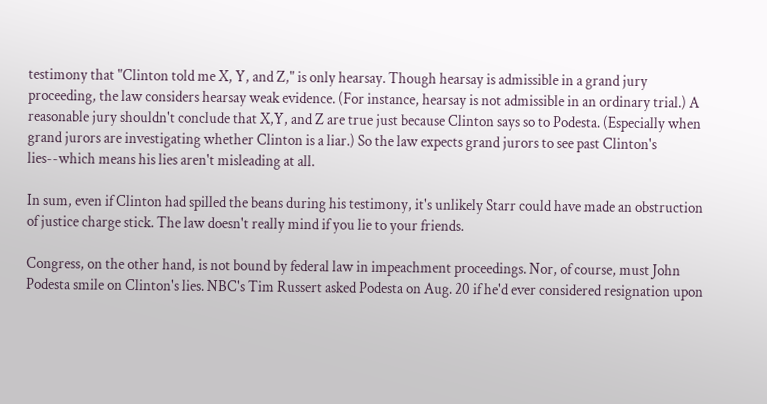testimony that "Clinton told me X, Y, and Z," is only hearsay. Though hearsay is admissible in a grand jury proceeding, the law considers hearsay weak evidence. (For instance, hearsay is not admissible in an ordinary trial.) A reasonable jury shouldn't conclude that X,Y, and Z are true just because Clinton says so to Podesta. (Especially when grand jurors are investigating whether Clinton is a liar.) So the law expects grand jurors to see past Clinton's lies--which means his lies aren't misleading at all.

In sum, even if Clinton had spilled the beans during his testimony, it's unlikely Starr could have made an obstruction of justice charge stick. The law doesn't really mind if you lie to your friends.

Congress, on the other hand, is not bound by federal law in impeachment proceedings. Nor, of course, must John Podesta smile on Clinton's lies. NBC's Tim Russert asked Podesta on Aug. 20 if he'd ever considered resignation upon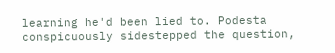learning he'd been lied to. Podesta conspicuously sidestepped the question,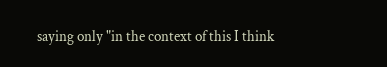saying only "in the context of this I think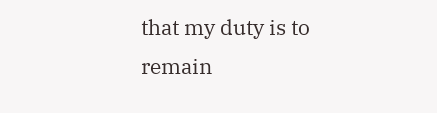that my duty is to remain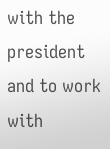with the president and to work with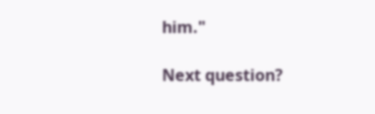him."

Next question?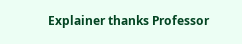Explainer thanks Professor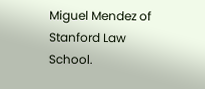Miguel Mendez of Stanford Law School.